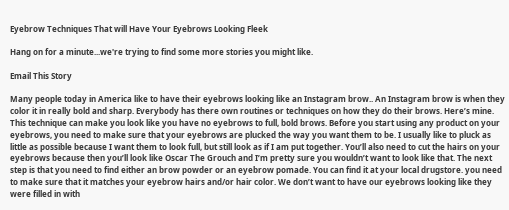Eyebrow Techniques That will Have Your Eyebrows Looking Fleek

Hang on for a minute...we're trying to find some more stories you might like.

Email This Story

Many people today in America like to have their eyebrows looking like an Instagram brow.. An Instagram brow is when they color it in really bold and sharp. Everybody has there own routines or techniques on how they do their brows. Here’s mine. This technique can make you look like you have no eyebrows to full, bold brows. Before you start using any product on your eyebrows, you need to make sure that your eyebrows are plucked the way you want them to be. I usually like to pluck as little as possible because I want them to look full, but still look as if I am put together. You’ll also need to cut the hairs on your eyebrows because then you’ll look like Oscar The Grouch and I’m pretty sure you wouldn’t want to look like that. The next step is that you need to find either an brow powder or an eyebrow pomade. You can find it at your local drugstore. you need to make sure that it matches your eyebrow hairs and/or hair color. We don’t want to have our eyebrows looking like they were filled in with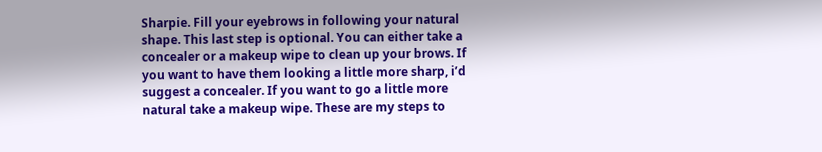Sharpie. Fill your eyebrows in following your natural shape. This last step is optional. You can either take a concealer or a makeup wipe to clean up your brows. If you want to have them looking a little more sharp, i’d suggest a concealer. If you want to go a little more natural take a makeup wipe. These are my steps to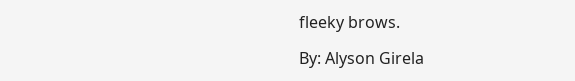fleeky brows.

By: Alyson Girela